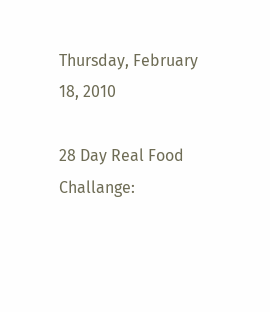Thursday, February 18, 2010

28 Day Real Food Challange: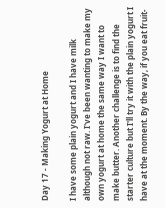Day 17 - Making Yogurt at Home

I have some plain yogurt and I have milk although not raw. I've been wanting to make my own yogurt at home the same way I want to make butter. Another challenge is to find the starter culture but I'll try it with the plain yogurt I have at the moment. By the way, if you eat fruit-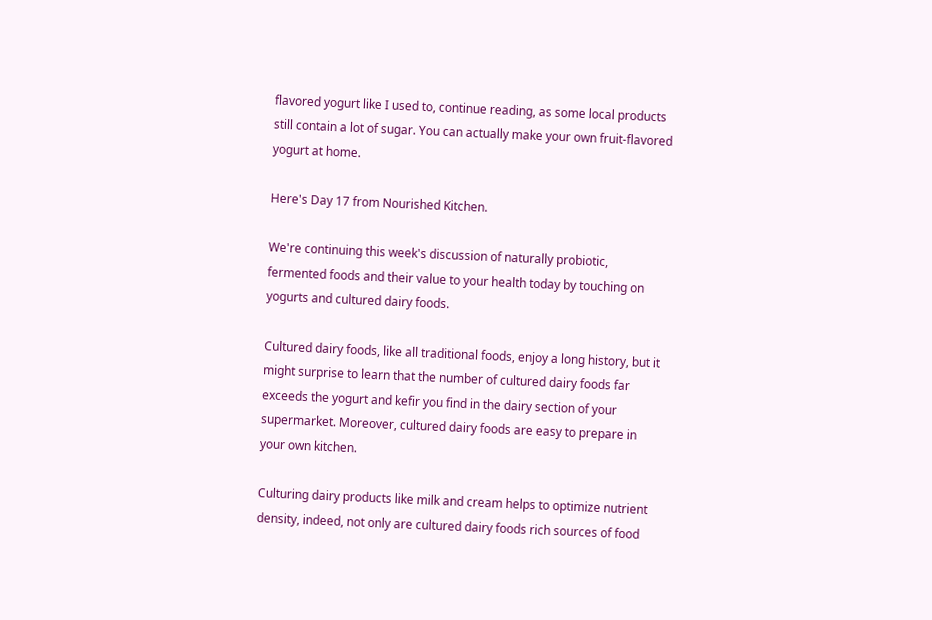flavored yogurt like I used to, continue reading, as some local products still contain a lot of sugar. You can actually make your own fruit-flavored yogurt at home.

Here's Day 17 from Nourished Kitchen.

We're continuing this week's discussion of naturally probiotic, fermented foods and their value to your health today by touching on yogurts and cultured dairy foods.

Cultured dairy foods, like all traditional foods, enjoy a long history, but it might surprise to learn that the number of cultured dairy foods far exceeds the yogurt and kefir you find in the dairy section of your supermarket. Moreover, cultured dairy foods are easy to prepare in your own kitchen.

Culturing dairy products like milk and cream helps to optimize nutrient density, indeed, not only are cultured dairy foods rich sources of food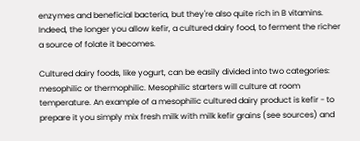enzymes and beneficial bacteria, but they're also quite rich in B vitamins. Indeed, the longer you allow kefir, a cultured dairy food, to ferment the richer a source of folate it becomes.

Cultured dairy foods, like yogurt, can be easily divided into two categories: mesophilic or thermophilic. Mesophilic starters will culture at room temperature. An example of a mesophilic cultured dairy product is kefir - to prepare it you simply mix fresh milk with milk kefir grains (see sources) and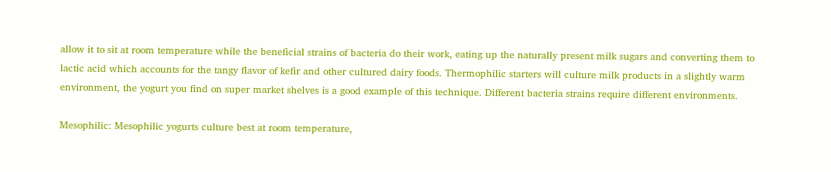allow it to sit at room temperature while the beneficial strains of bacteria do their work, eating up the naturally present milk sugars and converting them to lactic acid which accounts for the tangy flavor of kefir and other cultured dairy foods. Thermophilic starters will culture milk products in a slightly warm environment, the yogurt you find on super market shelves is a good example of this technique. Different bacteria strains require different environments.

Mesophilic: Mesophilic yogurts culture best at room temperature,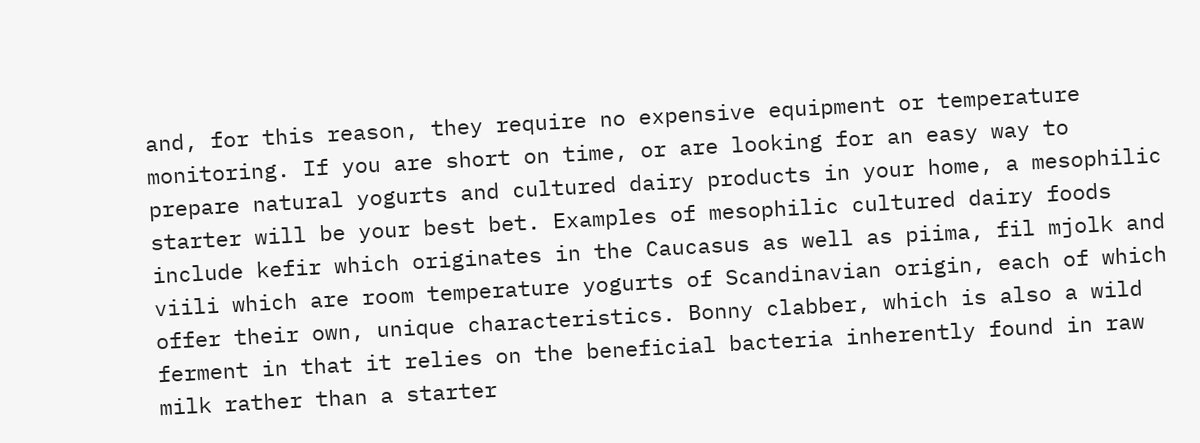and, for this reason, they require no expensive equipment or temperature monitoring. If you are short on time, or are looking for an easy way to prepare natural yogurts and cultured dairy products in your home, a mesophilic starter will be your best bet. Examples of mesophilic cultured dairy foods include kefir which originates in the Caucasus as well as piima, fil mjolk and viili which are room temperature yogurts of Scandinavian origin, each of which offer their own, unique characteristics. Bonny clabber, which is also a wild ferment in that it relies on the beneficial bacteria inherently found in raw milk rather than a starter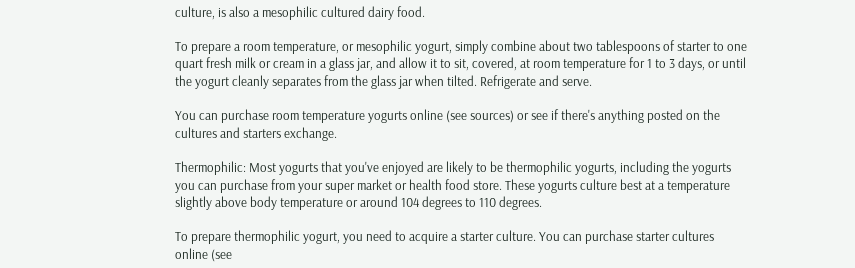culture, is also a mesophilic cultured dairy food.

To prepare a room temperature, or mesophilic yogurt, simply combine about two tablespoons of starter to one quart fresh milk or cream in a glass jar, and allow it to sit, covered, at room temperature for 1 to 3 days, or until the yogurt cleanly separates from the glass jar when tilted. Refrigerate and serve.

You can purchase room temperature yogurts online (see sources) or see if there's anything posted on the cultures and starters exchange.

Thermophilic: Most yogurts that you've enjoyed are likely to be thermophilic yogurts, including the yogurts you can purchase from your super market or health food store. These yogurts culture best at a temperature slightly above body temperature or around 104 degrees to 110 degrees.

To prepare thermophilic yogurt, you need to acquire a starter culture. You can purchase starter cultures online (see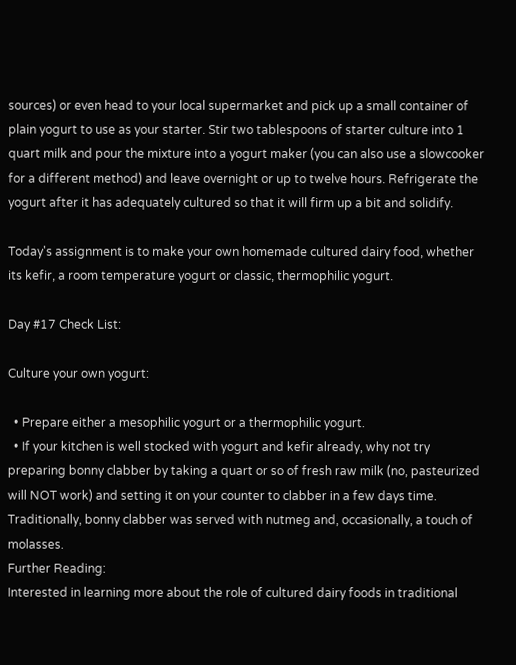sources) or even head to your local supermarket and pick up a small container of plain yogurt to use as your starter. Stir two tablespoons of starter culture into 1 quart milk and pour the mixture into a yogurt maker (you can also use a slowcooker for a different method) and leave overnight or up to twelve hours. Refrigerate the yogurt after it has adequately cultured so that it will firm up a bit and solidify.

Today's assignment is to make your own homemade cultured dairy food, whether its kefir, a room temperature yogurt or classic, thermophilic yogurt.

Day #17 Check List:

Culture your own yogurt:

  • Prepare either a mesophilic yogurt or a thermophilic yogurt.
  • If your kitchen is well stocked with yogurt and kefir already, why not try preparing bonny clabber by taking a quart or so of fresh raw milk (no, pasteurized will NOT work) and setting it on your counter to clabber in a few days time. Traditionally, bonny clabber was served with nutmeg and, occasionally, a touch of molasses.
Further Reading:
Interested in learning more about the role of cultured dairy foods in traditional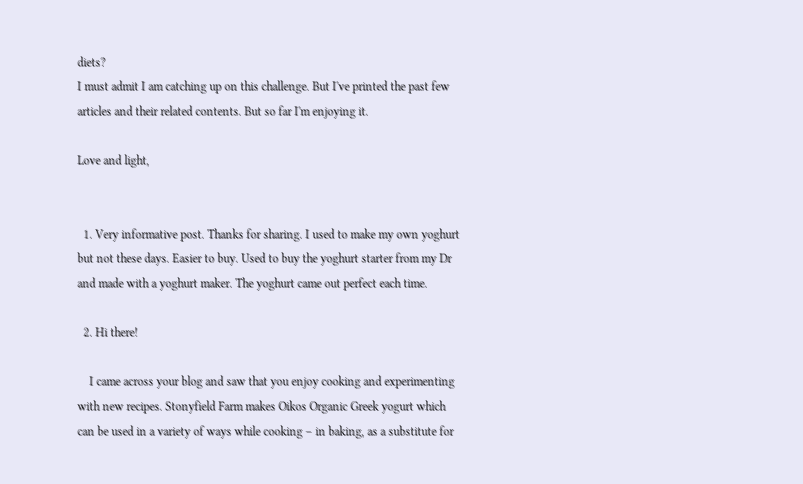diets?
I must admit I am catching up on this challenge. But I've printed the past few articles and their related contents. But so far I'm enjoying it.

Love and light,


  1. Very informative post. Thanks for sharing. I used to make my own yoghurt but not these days. Easier to buy. Used to buy the yoghurt starter from my Dr and made with a yoghurt maker. The yoghurt came out perfect each time.

  2. Hi there!

    I came across your blog and saw that you enjoy cooking and experimenting with new recipes. Stonyfield Farm makes Oikos Organic Greek yogurt which can be used in a variety of ways while cooking – in baking, as a substitute for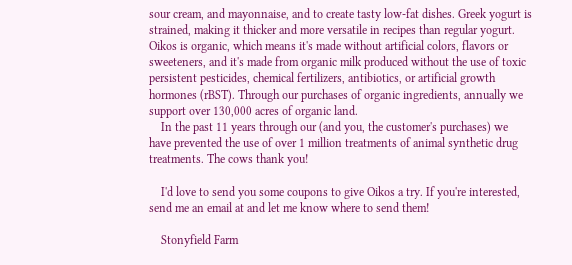sour cream, and mayonnaise, and to create tasty low-fat dishes. Greek yogurt is strained, making it thicker and more versatile in recipes than regular yogurt. Oikos is organic, which means it's made without artificial colors, flavors or sweeteners, and it's made from organic milk produced without the use of toxic persistent pesticides, chemical fertilizers, antibiotics, or artificial growth hormones (rBST). Through our purchases of organic ingredients, annually we support over 130,000 acres of organic land.
    In the past 11 years through our (and you, the customer's purchases) we have prevented the use of over 1 million treatments of animal synthetic drug treatments. The cows thank you!

    I'd love to send you some coupons to give Oikos a try. If you're interested, send me an email at and let me know where to send them!

    Stonyfield Farm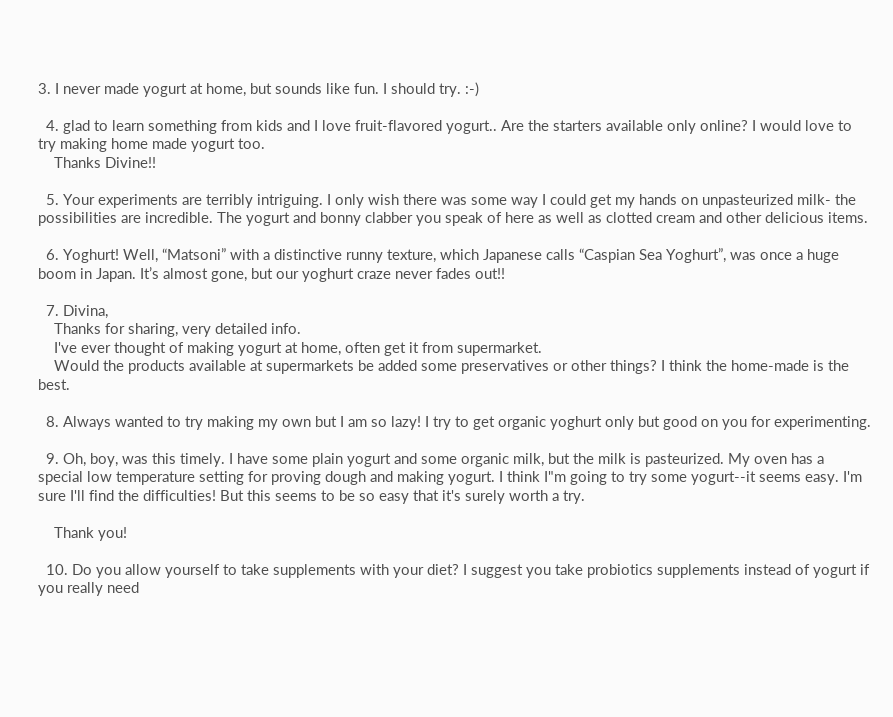3. I never made yogurt at home, but sounds like fun. I should try. :-)

  4. glad to learn something from kids and I love fruit-flavored yogurt.. Are the starters available only online? I would love to try making home made yogurt too.
    Thanks Divine!!

  5. Your experiments are terribly intriguing. I only wish there was some way I could get my hands on unpasteurized milk- the possibilities are incredible. The yogurt and bonny clabber you speak of here as well as clotted cream and other delicious items.

  6. Yoghurt! Well, “Matsoni” with a distinctive runny texture, which Japanese calls “Caspian Sea Yoghurt”, was once a huge boom in Japan. It’s almost gone, but our yoghurt craze never fades out!!

  7. Divina,
    Thanks for sharing, very detailed info.
    I've ever thought of making yogurt at home, often get it from supermarket.
    Would the products available at supermarkets be added some preservatives or other things? I think the home-made is the best.

  8. Always wanted to try making my own but I am so lazy! I try to get organic yoghurt only but good on you for experimenting.

  9. Oh, boy, was this timely. I have some plain yogurt and some organic milk, but the milk is pasteurized. My oven has a special low temperature setting for proving dough and making yogurt. I think I"m going to try some yogurt--it seems easy. I'm sure I'll find the difficulties! But this seems to be so easy that it's surely worth a try.

    Thank you!

  10. Do you allow yourself to take supplements with your diet? I suggest you take probiotics supplements instead of yogurt if you really need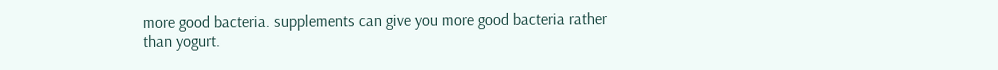more good bacteria. supplements can give you more good bacteria rather than yogurt.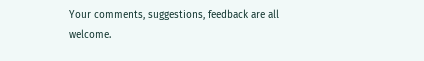Your comments, suggestions, feedback are all welcome.